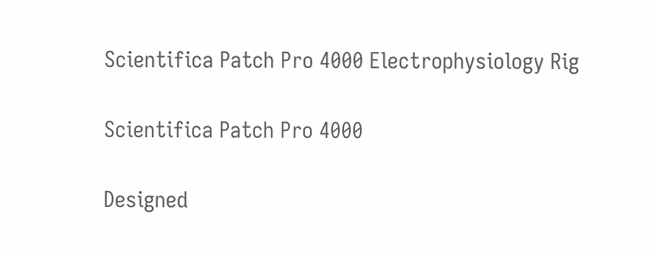Scientifica Patch Pro 4000 Electrophysiology Rig

Scientifica Patch Pro 4000

Designed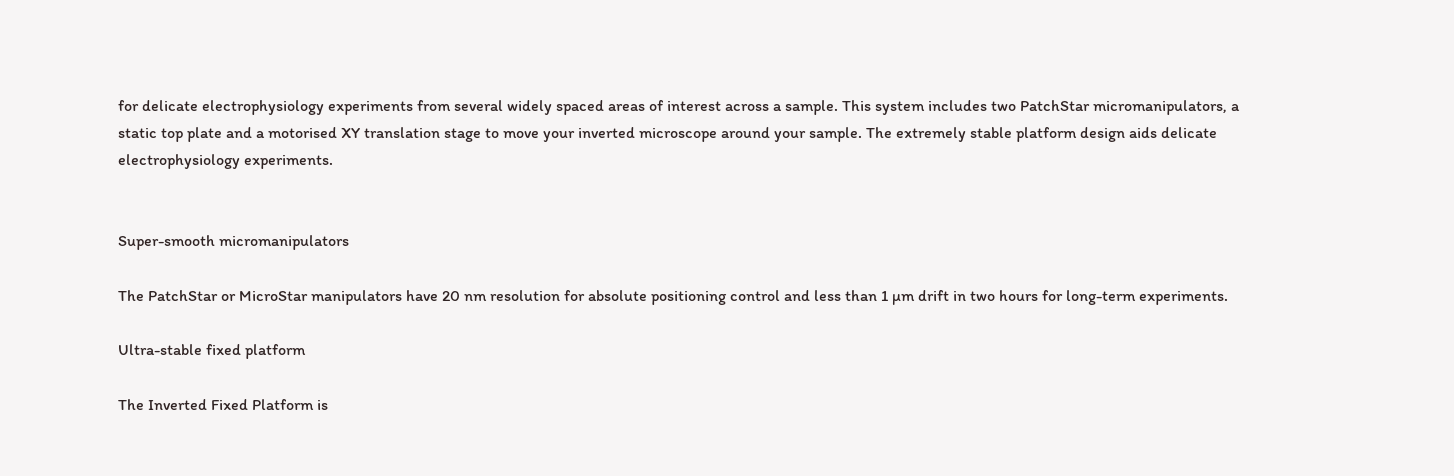for delicate electrophysiology experiments from several widely spaced areas of interest across a sample. This system includes two PatchStar micromanipulators, a static top plate and a motorised XY translation stage to move your inverted microscope around your sample. The extremely stable platform design aids delicate electrophysiology experiments.


Super-smooth micromanipulators

The PatchStar or MicroStar manipulators have 20 nm resolution for absolute positioning control and less than 1 µm drift in two hours for long-term experiments.

Ultra-stable fixed platform

The Inverted Fixed Platform is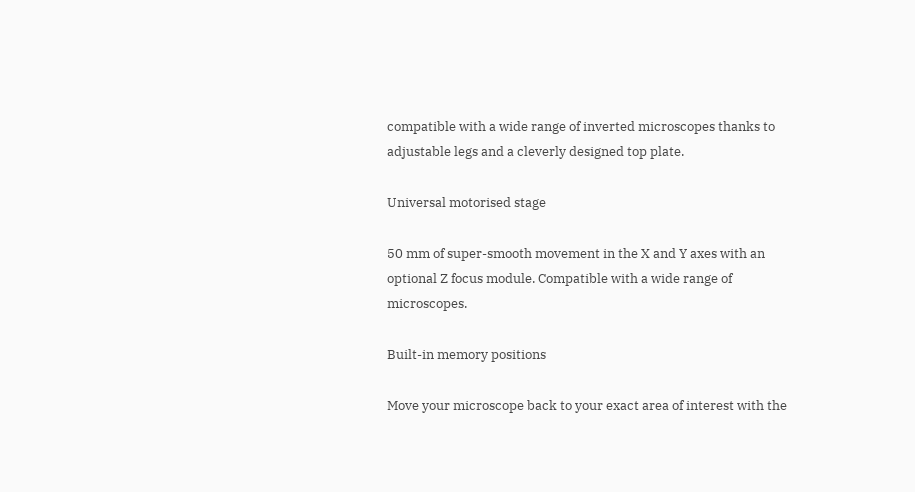compatible with a wide range of inverted microscopes thanks to adjustable legs and a cleverly designed top plate.

Universal motorised stage

50 mm of super-smooth movement in the X and Y axes with an optional Z focus module. Compatible with a wide range of microscopes.

Built-in memory positions

Move your microscope back to your exact area of interest with the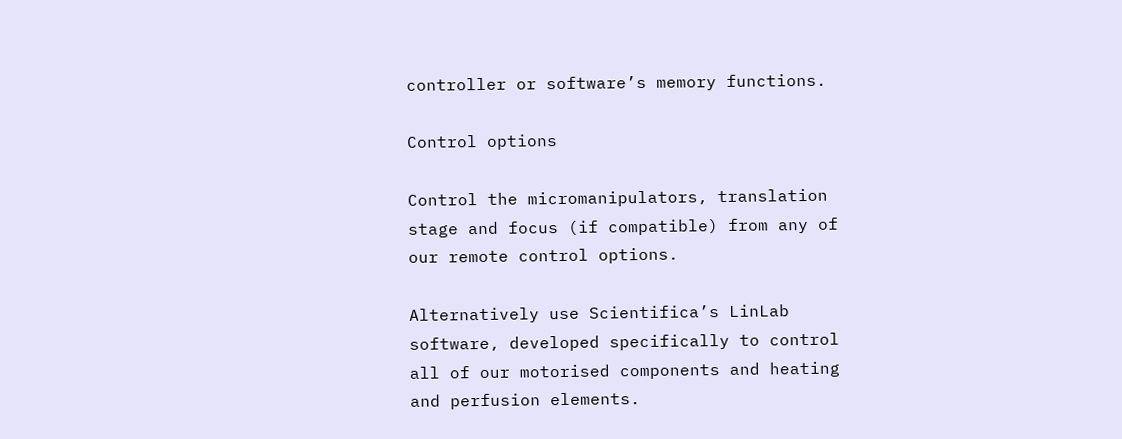controller or software’s memory functions.

Control options

Control the micromanipulators, translation stage and focus (if compatible) from any of our remote control options.

Alternatively use Scientifica’s LinLab software, developed specifically to control all of our motorised components and heating and perfusion elements.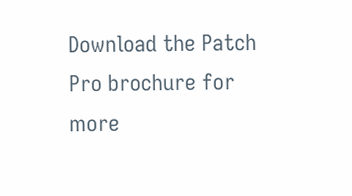Download the Patch Pro brochure for more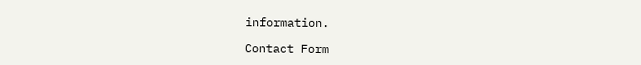information.

Contact Form